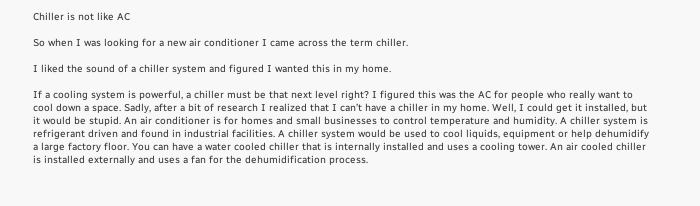Chiller is not like AC

So when I was looking for a new air conditioner I came across the term chiller.

I liked the sound of a chiller system and figured I wanted this in my home.

If a cooling system is powerful, a chiller must be that next level right? I figured this was the AC for people who really want to cool down a space. Sadly, after a bit of research I realized that I can’t have a chiller in my home. Well, I could get it installed, but it would be stupid. An air conditioner is for homes and small businesses to control temperature and humidity. A chiller system is refrigerant driven and found in industrial facilities. A chiller system would be used to cool liquids, equipment or help dehumidify a large factory floor. You can have a water cooled chiller that is internally installed and uses a cooling tower. An air cooled chiller is installed externally and uses a fan for the dehumidification process.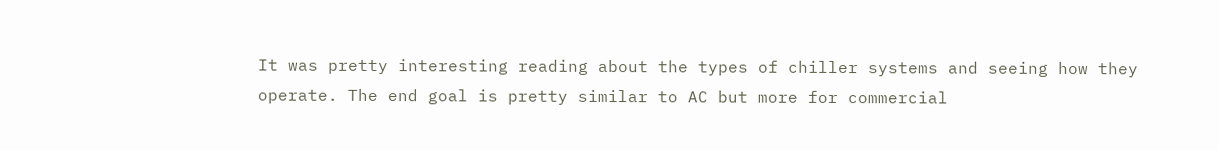It was pretty interesting reading about the types of chiller systems and seeing how they operate. The end goal is pretty similar to AC but more for commercial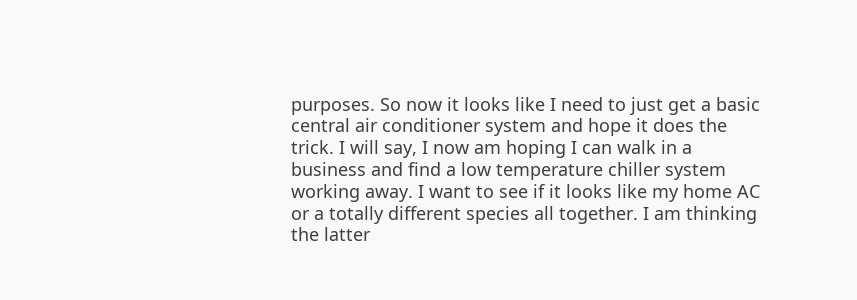purposes. So now it looks like I need to just get a basic central air conditioner system and hope it does the trick. I will say, I now am hoping I can walk in a business and find a low temperature chiller system working away. I want to see if it looks like my home AC or a totally different species all together. I am thinking the latter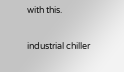with this.

industrial chiller